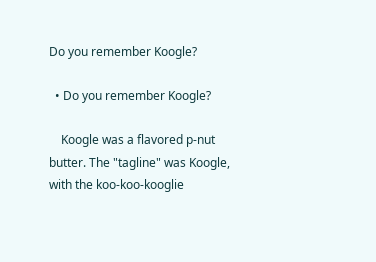Do you remember Koogle?

  • Do you remember Koogle?

    Koogle was a flavored p-nut butter. The "tagline" was Koogle, with the koo-koo-kooglie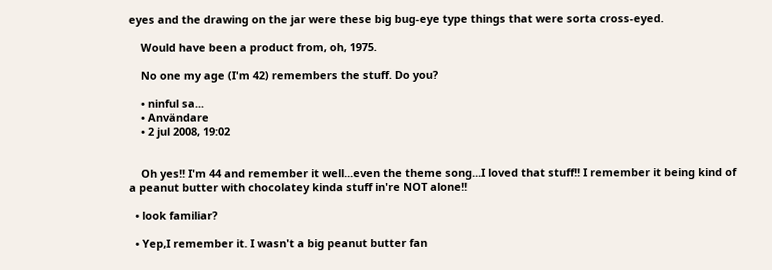eyes and the drawing on the jar were these big bug-eye type things that were sorta cross-eyed.

    Would have been a product from, oh, 1975.

    No one my age (I'm 42) remembers the stuff. Do you?

    • ninful sa...
    • Användare
    • 2 jul 2008, 19:02


    Oh yes!! I'm 44 and remember it well...even the theme song...I loved that stuff!! I remember it being kind of a peanut butter with chocolatey kinda stuff in're NOT alone!!

  • look familiar?

  • Yep,I remember it. I wasn't a big peanut butter fan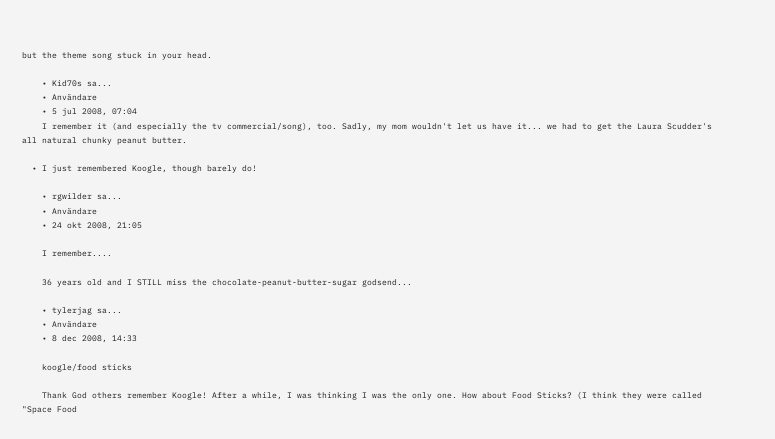but the theme song stuck in your head.

    • Kid70s sa...
    • Användare
    • 5 jul 2008, 07:04
    I remember it (and especially the tv commercial/song), too. Sadly, my mom wouldn't let us have it... we had to get the Laura Scudder's all natural chunky peanut butter.

  • I just remembered Koogle, though barely do!

    • rgwilder sa...
    • Användare
    • 24 okt 2008, 21:05

    I remember....

    36 years old and I STILL miss the chocolate-peanut-butter-sugar godsend...

    • tylerjag sa...
    • Användare
    • 8 dec 2008, 14:33

    koogle/food sticks

    Thank God others remember Koogle! After a while, I was thinking I was the only one. How about Food Sticks? (I think they were called "Space Food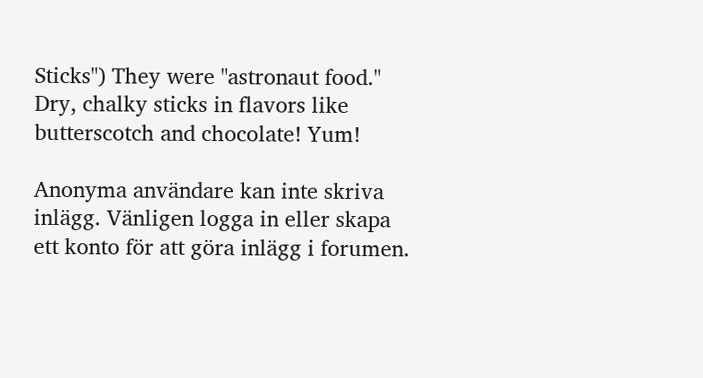Sticks") They were "astronaut food." Dry, chalky sticks in flavors like butterscotch and chocolate! Yum!

Anonyma användare kan inte skriva inlägg. Vänligen logga in eller skapa ett konto för att göra inlägg i forumen.